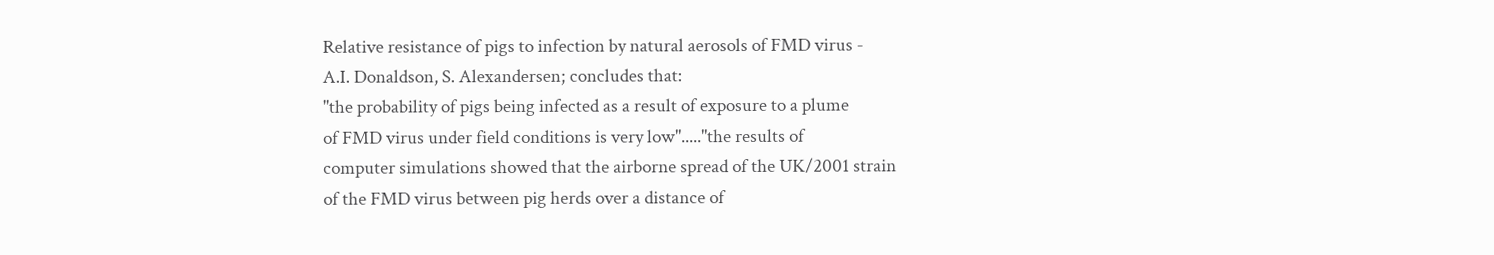Relative resistance of pigs to infection by natural aerosols of FMD virus -
A.I. Donaldson, S. Alexandersen; concludes that:
"the probability of pigs being infected as a result of exposure to a plume
of FMD virus under field conditions is very low"....."the results of
computer simulations showed that the airborne spread of the UK/2001 strain
of the FMD virus between pig herds over a distance of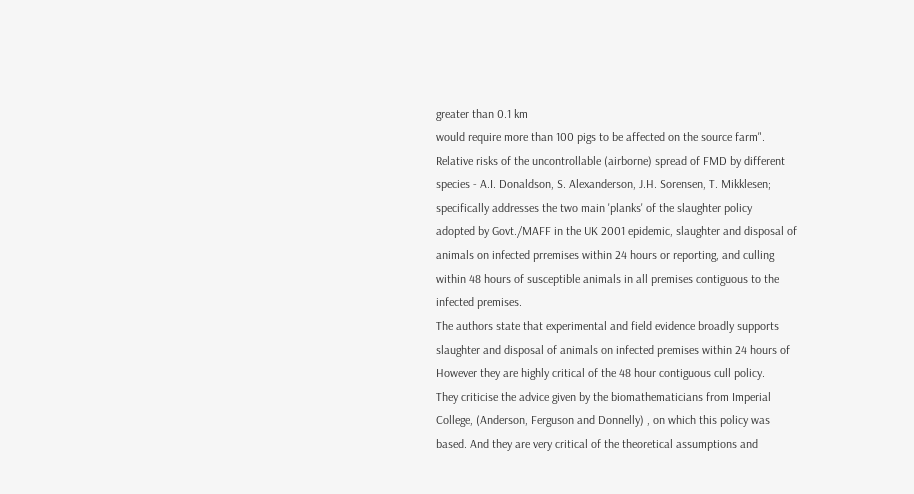greater than 0.1 km
would require more than 100 pigs to be affected on the source farm".
Relative risks of the uncontrollable (airborne) spread of FMD by different
species - A.I. Donaldson, S. Alexanderson, J.H. Sorensen, T. Mikklesen;
specifically addresses the two main 'planks' of the slaughter policy
adopted by Govt./MAFF in the UK 2001 epidemic, slaughter and disposal of
animals on infected prremises within 24 hours or reporting, and culling
within 48 hours of susceptible animals in all premises contiguous to the
infected premises.
The authors state that experimental and field evidence broadly supports
slaughter and disposal of animals on infected premises within 24 hours of
However they are highly critical of the 48 hour contiguous cull policy.
They criticise the advice given by the biomathematicians from Imperial
College, (Anderson, Ferguson and Donnelly) , on which this policy was
based. And they are very critical of the theoretical assumptions and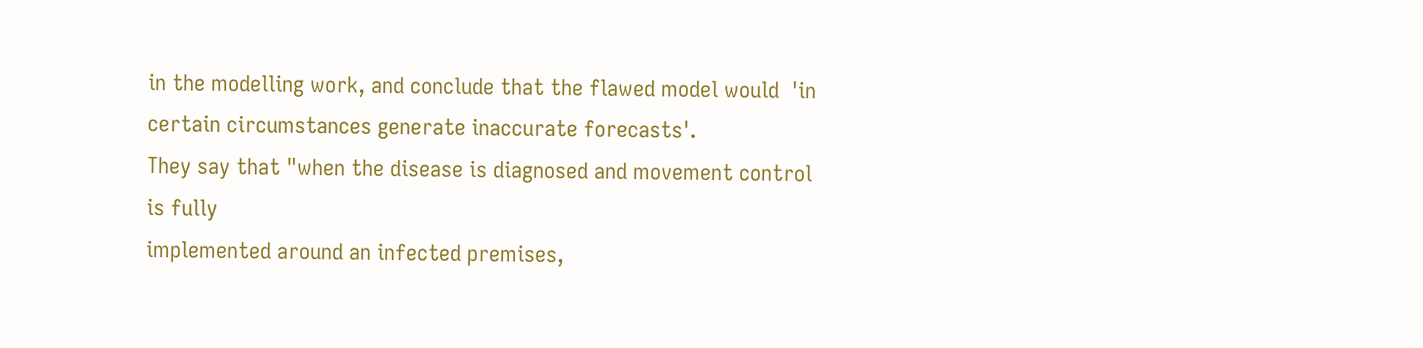in the modelling work, and conclude that the flawed model would  'in
certain circumstances generate inaccurate forecasts'.
They say that "when the disease is diagnosed and movement control is fully
implemented around an infected premises,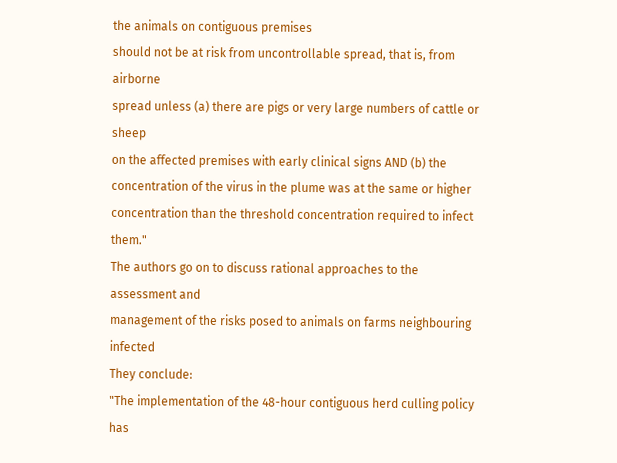the animals on contiguous premises
should not be at risk from uncontrollable spread, that is, from airborne
spread unless (a) there are pigs or very large numbers of cattle or sheep
on the affected premises with early clinical signs AND (b) the
concentration of the virus in the plume was at the same or higher
concentration than the threshold concentration required to infect them."
The authors go on to discuss rational approaches to the assessment and
management of the risks posed to animals on farms neighbouring infected
They conclude:
"The implementation of the 48-hour contiguous herd culling policy has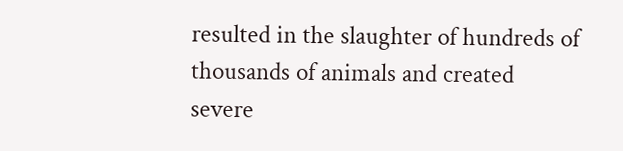resulted in the slaughter of hundreds of thousands of animals and created
severe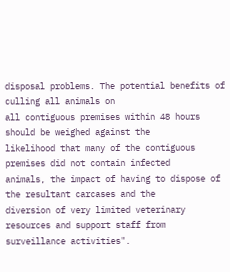disposal problems. The potential benefits of culling all animals on
all contiguous premises within 48 hours should be weighed against the
likelihood that many of the contiguous premises did not contain infected
animals, the impact of having to dispose of the resultant carcases and the
diversion of very limited veterinary resources and support staff from
surveillance activities".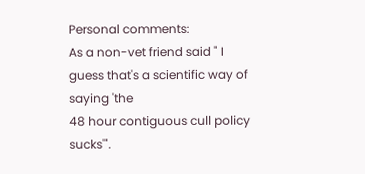Personal comments:
As a non-vet friend said " I guess that's a scientific way of saying 'the
48 hour contiguous cull policy sucks'".